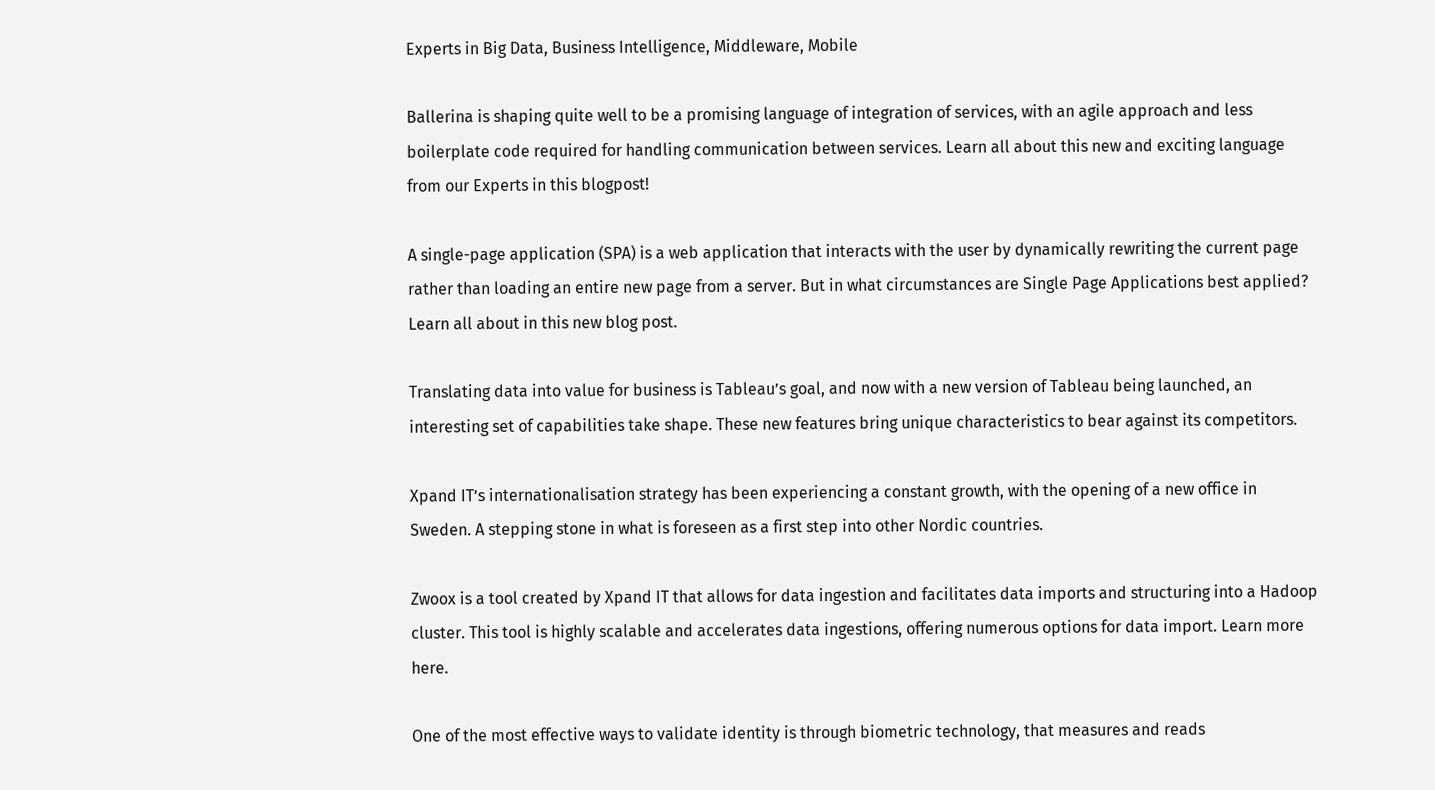Experts in Big Data, Business Intelligence, Middleware, Mobile

Ballerina is shaping quite well to be a promising language of integration of services, with an agile approach and less boilerplate code required for handling communication between services. Learn all about this new and exciting language from our Experts in this blogpost!

A single-page application (SPA) is a web application that interacts with the user by dynamically rewriting the current page rather than loading an entire new page from a server. But in what circumstances are Single Page Applications best applied? Learn all about in this new blog post.

Translating data into value for business is Tableau’s goal, and now with a new version of Tableau being launched, an interesting set of capabilities take shape. These new features bring unique characteristics to bear against its competitors.

Xpand IT’s internationalisation strategy has been experiencing a constant growth, with the opening of a new office in Sweden. A stepping stone in what is foreseen as a first step into other Nordic countries.

Zwoox is a tool created by Xpand IT that allows for data ingestion and facilitates data imports and structuring into a Hadoop cluster. This tool is highly scalable and accelerates data ingestions, offering numerous options for data import. Learn more here.

One of the most effective ways to validate identity is through biometric technology, that measures and reads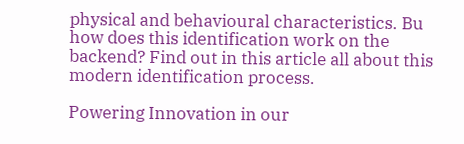physical and behavioural characteristics. Bu how does this identification work on the backend? Find out in this article all about this modern identification process.

Powering Innovation in our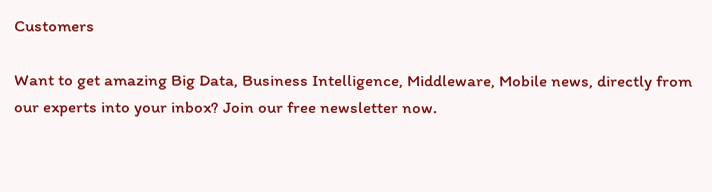Customers

Want to get amazing Big Data, Business Intelligence, Middleware, Mobile news, directly from our experts into your inbox? Join our free newsletter now.